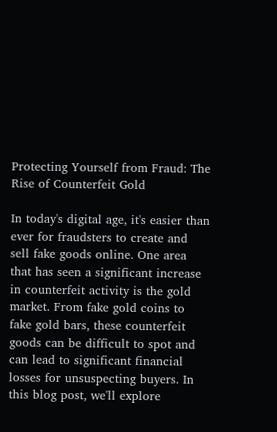Protecting Yourself from Fraud: The Rise of Counterfeit Gold

In today's digital age, it's easier than ever for fraudsters to create and sell fake goods online. One area that has seen a significant increase in counterfeit activity is the gold market. From fake gold coins to fake gold bars, these counterfeit goods can be difficult to spot and can lead to significant financial losses for unsuspecting buyers. In this blog post, we'll explore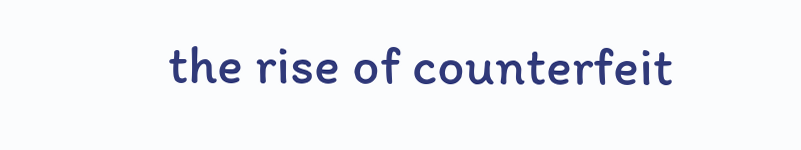the rise of counterfeit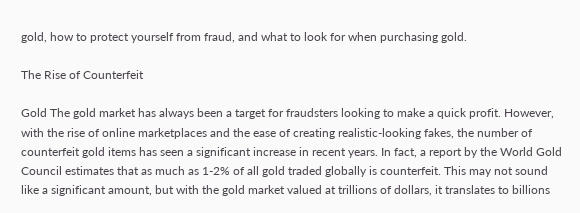gold, how to protect yourself from fraud, and what to look for when purchasing gold.

The Rise of Counterfeit

Gold The gold market has always been a target for fraudsters looking to make a quick profit. However, with the rise of online marketplaces and the ease of creating realistic-looking fakes, the number of counterfeit gold items has seen a significant increase in recent years. In fact, a report by the World Gold Council estimates that as much as 1-2% of all gold traded globally is counterfeit. This may not sound like a significant amount, but with the gold market valued at trillions of dollars, it translates to billions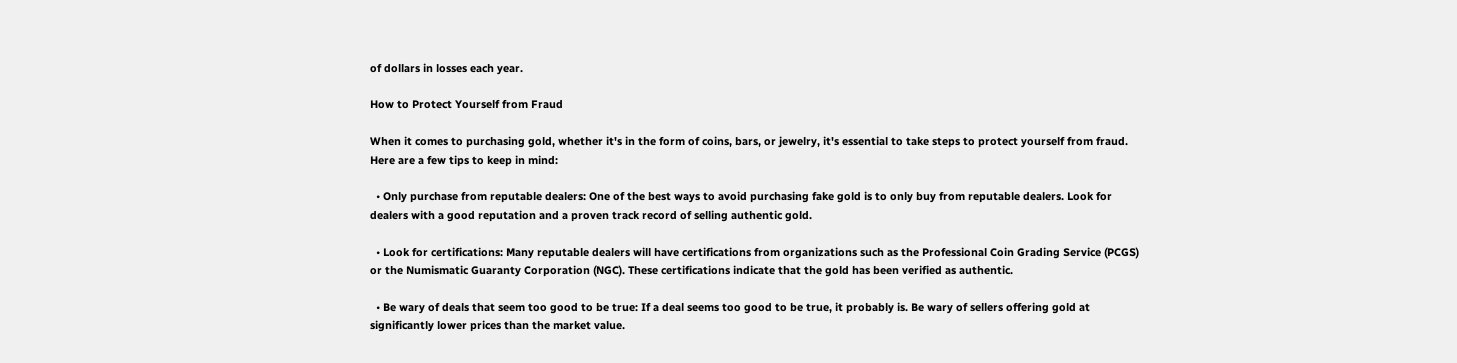of dollars in losses each year.

How to Protect Yourself from Fraud

When it comes to purchasing gold, whether it's in the form of coins, bars, or jewelry, it's essential to take steps to protect yourself from fraud. Here are a few tips to keep in mind:

  • Only purchase from reputable dealers: One of the best ways to avoid purchasing fake gold is to only buy from reputable dealers. Look for dealers with a good reputation and a proven track record of selling authentic gold.

  • Look for certifications: Many reputable dealers will have certifications from organizations such as the Professional Coin Grading Service (PCGS) or the Numismatic Guaranty Corporation (NGC). These certifications indicate that the gold has been verified as authentic.

  • Be wary of deals that seem too good to be true: If a deal seems too good to be true, it probably is. Be wary of sellers offering gold at significantly lower prices than the market value.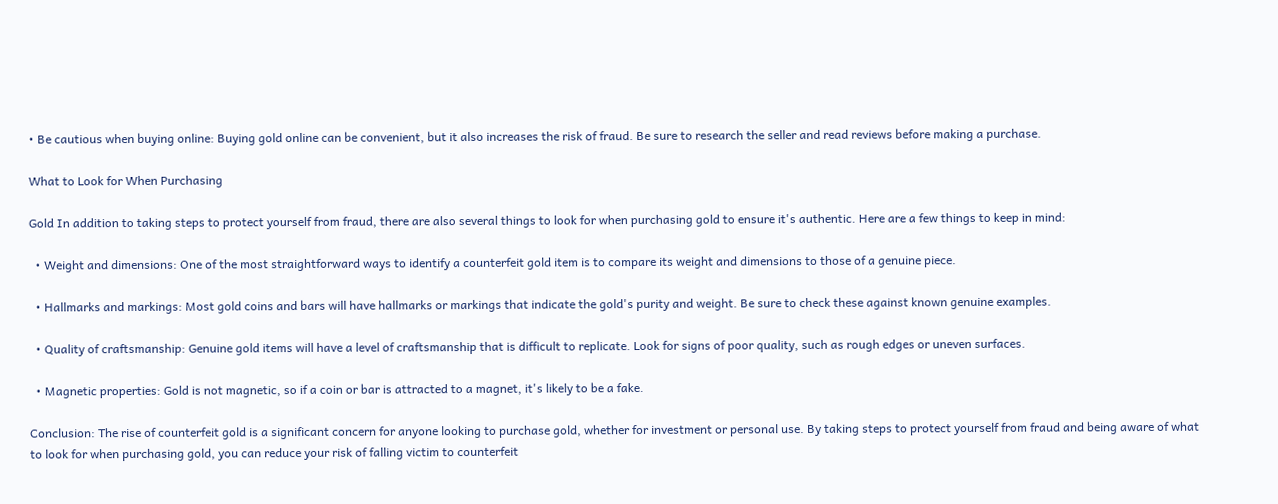• Be cautious when buying online: Buying gold online can be convenient, but it also increases the risk of fraud. Be sure to research the seller and read reviews before making a purchase.

What to Look for When Purchasing

Gold In addition to taking steps to protect yourself from fraud, there are also several things to look for when purchasing gold to ensure it's authentic. Here are a few things to keep in mind:

  • Weight and dimensions: One of the most straightforward ways to identify a counterfeit gold item is to compare its weight and dimensions to those of a genuine piece.

  • Hallmarks and markings: Most gold coins and bars will have hallmarks or markings that indicate the gold's purity and weight. Be sure to check these against known genuine examples.

  • Quality of craftsmanship: Genuine gold items will have a level of craftsmanship that is difficult to replicate. Look for signs of poor quality, such as rough edges or uneven surfaces.

  • Magnetic properties: Gold is not magnetic, so if a coin or bar is attracted to a magnet, it's likely to be a fake.

Conclusion: The rise of counterfeit gold is a significant concern for anyone looking to purchase gold, whether for investment or personal use. By taking steps to protect yourself from fraud and being aware of what to look for when purchasing gold, you can reduce your risk of falling victim to counterfeit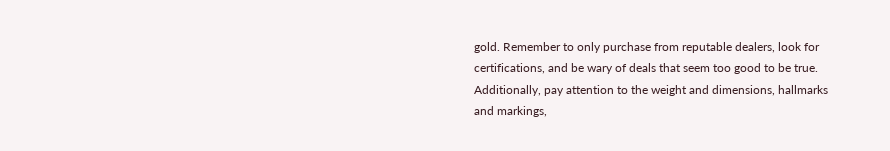gold. Remember to only purchase from reputable dealers, look for certifications, and be wary of deals that seem too good to be true. Additionally, pay attention to the weight and dimensions, hallmarks and markings,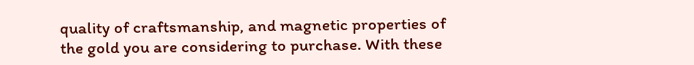quality of craftsmanship, and magnetic properties of the gold you are considering to purchase. With these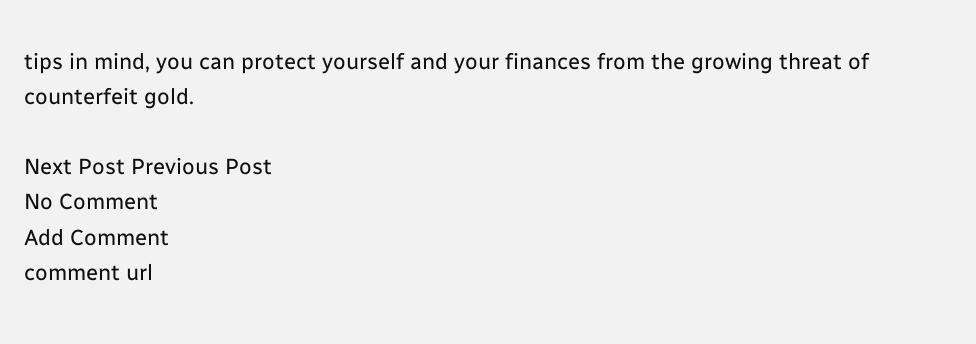tips in mind, you can protect yourself and your finances from the growing threat of counterfeit gold.

Next Post Previous Post
No Comment
Add Comment
comment url